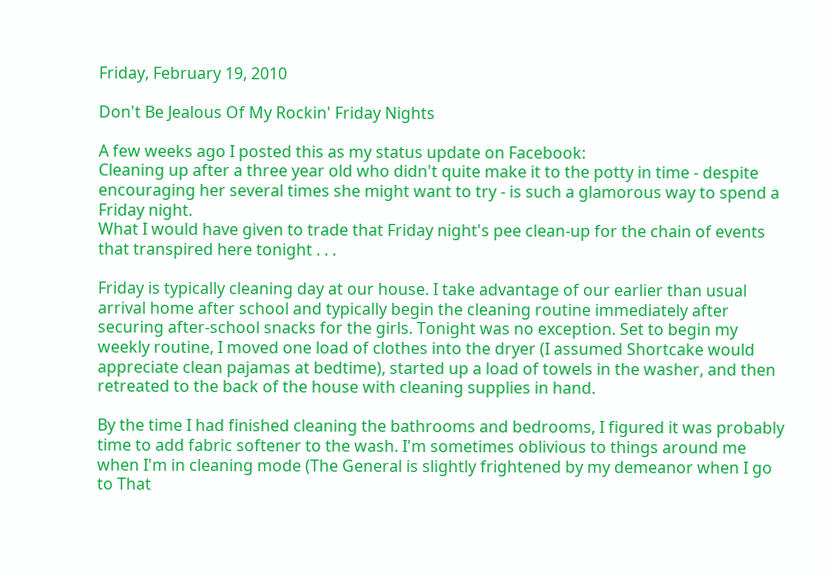Friday, February 19, 2010

Don't Be Jealous Of My Rockin' Friday Nights

A few weeks ago I posted this as my status update on Facebook:
Cleaning up after a three year old who didn't quite make it to the potty in time - despite encouraging her several times she might want to try - is such a glamorous way to spend a Friday night.
What I would have given to trade that Friday night's pee clean-up for the chain of events that transpired here tonight . . .

Friday is typically cleaning day at our house. I take advantage of our earlier than usual arrival home after school and typically begin the cleaning routine immediately after securing after-school snacks for the girls. Tonight was no exception. Set to begin my weekly routine, I moved one load of clothes into the dryer (I assumed Shortcake would appreciate clean pajamas at bedtime), started up a load of towels in the washer, and then retreated to the back of the house with cleaning supplies in hand.

By the time I had finished cleaning the bathrooms and bedrooms, I figured it was probably time to add fabric softener to the wash. I'm sometimes oblivious to things around me when I'm in cleaning mode (The General is slightly frightened by my demeanor when I go to That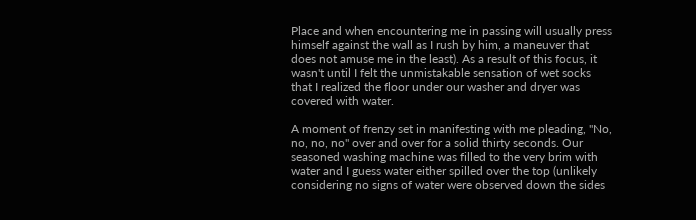Place and when encountering me in passing will usually press himself against the wall as I rush by him, a maneuver that does not amuse me in the least). As a result of this focus, it wasn't until I felt the unmistakable sensation of wet socks that I realized the floor under our washer and dryer was covered with water.

A moment of frenzy set in manifesting with me pleading, "No, no, no, no" over and over for a solid thirty seconds. Our seasoned washing machine was filled to the very brim with water and I guess water either spilled over the top (unlikely considering no signs of water were observed down the sides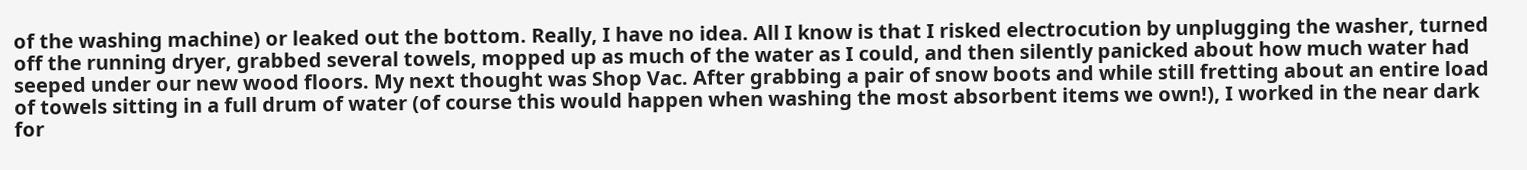of the washing machine) or leaked out the bottom. Really, I have no idea. All I know is that I risked electrocution by unplugging the washer, turned off the running dryer, grabbed several towels, mopped up as much of the water as I could, and then silently panicked about how much water had seeped under our new wood floors. My next thought was Shop Vac. After grabbing a pair of snow boots and while still fretting about an entire load of towels sitting in a full drum of water (of course this would happen when washing the most absorbent items we own!), I worked in the near dark for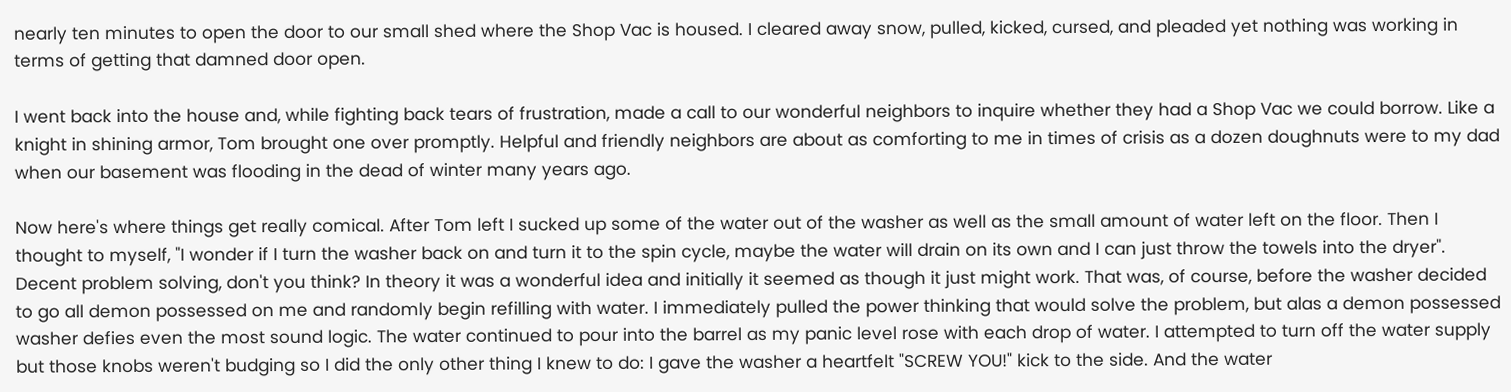nearly ten minutes to open the door to our small shed where the Shop Vac is housed. I cleared away snow, pulled, kicked, cursed, and pleaded yet nothing was working in terms of getting that damned door open.

I went back into the house and, while fighting back tears of frustration, made a call to our wonderful neighbors to inquire whether they had a Shop Vac we could borrow. Like a knight in shining armor, Tom brought one over promptly. Helpful and friendly neighbors are about as comforting to me in times of crisis as a dozen doughnuts were to my dad when our basement was flooding in the dead of winter many years ago.

Now here's where things get really comical. After Tom left I sucked up some of the water out of the washer as well as the small amount of water left on the floor. Then I thought to myself, "I wonder if I turn the washer back on and turn it to the spin cycle, maybe the water will drain on its own and I can just throw the towels into the dryer". Decent problem solving, don't you think? In theory it was a wonderful idea and initially it seemed as though it just might work. That was, of course, before the washer decided to go all demon possessed on me and randomly begin refilling with water. I immediately pulled the power thinking that would solve the problem, but alas a demon possessed washer defies even the most sound logic. The water continued to pour into the barrel as my panic level rose with each drop of water. I attempted to turn off the water supply but those knobs weren't budging so I did the only other thing I knew to do: I gave the washer a heartfelt "SCREW YOU!" kick to the side. And the water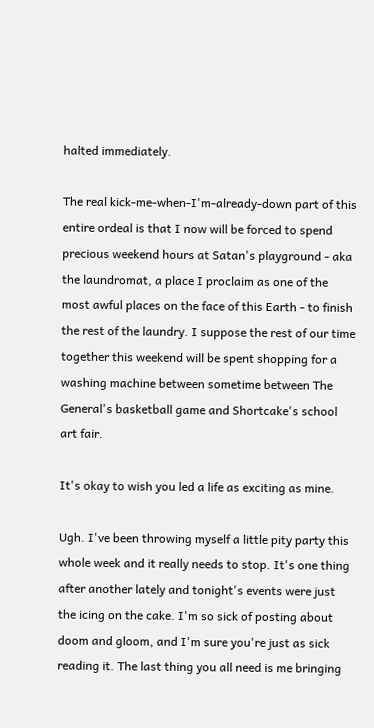halted immediately.

The real kick-me-when-I'm-already-down part of this entire ordeal is that I now will be forced to spend precious weekend hours at Satan's playground - aka the laundromat, a place I proclaim as one of the most awful places on the face of this Earth - to finish the rest of the laundry. I suppose the rest of our time together this weekend will be spent shopping for a washing machine between sometime between The General's basketball game and Shortcake's school art fair.

It's okay to wish you led a life as exciting as mine.

Ugh. I've been throwing myself a little pity party this whole week and it really needs to stop. It's one thing after another lately and tonight's events were just the icing on the cake. I'm so sick of posting about doom and gloom, and I'm sure you're just as sick reading it. The last thing you all need is me bringing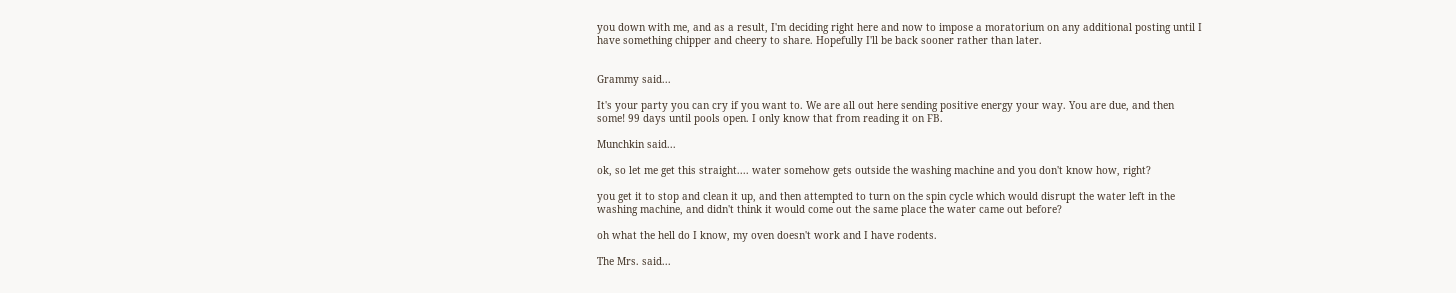you down with me, and as a result, I'm deciding right here and now to impose a moratorium on any additional posting until I have something chipper and cheery to share. Hopefully I'll be back sooner rather than later.


Grammy said...

It's your party you can cry if you want to. We are all out here sending positive energy your way. You are due, and then some! 99 days until pools open. I only know that from reading it on FB.

Munchkin said...

ok, so let me get this straight.... water somehow gets outside the washing machine and you don't know how, right?

you get it to stop and clean it up, and then attempted to turn on the spin cycle which would disrupt the water left in the washing machine, and didn't think it would come out the same place the water came out before?

oh what the hell do I know, my oven doesn't work and I have rodents.

The Mrs. said...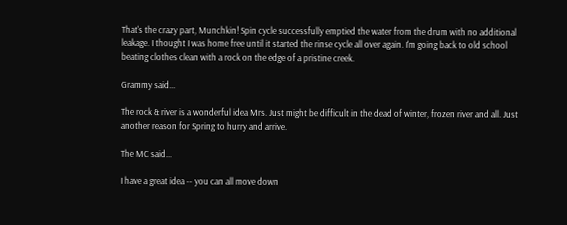That's the crazy part, Munchkin! Spin cycle successfully emptied the water from the drum with no additional leakage. I thought I was home free until it started the rinse cycle all over again. I'm going back to old school beating clothes clean with a rock on the edge of a pristine creek.

Grammy said...

The rock & river is a wonderful idea Mrs. Just might be difficult in the dead of winter, frozen river and all. Just another reason for Spring to hurry and arrive.

The MC said...

I have a great idea -- you can all move down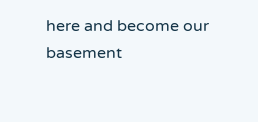here and become our basement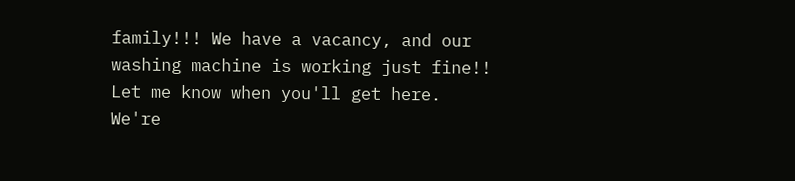family!!! We have a vacancy, and our washing machine is working just fine!! Let me know when you'll get here. We're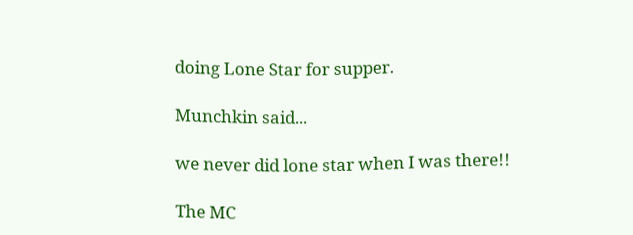doing Lone Star for supper.

Munchkin said...

we never did lone star when I was there!!

The MC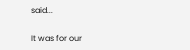said...

It was for our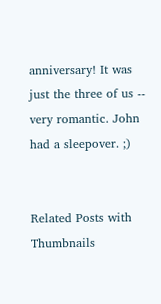anniversary! It was just the three of us -- very romantic. John had a sleepover. ;)


Related Posts with Thumbnails